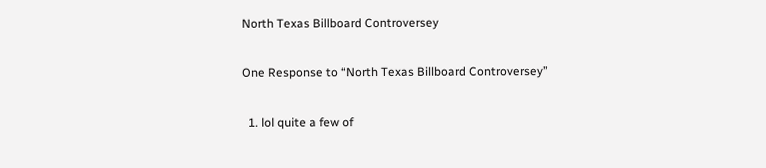North Texas Billboard Controversey

One Response to “North Texas Billboard Controversey”

  1. lol quite a few of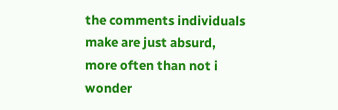the comments individuals make are just absurd, more often than not i wonder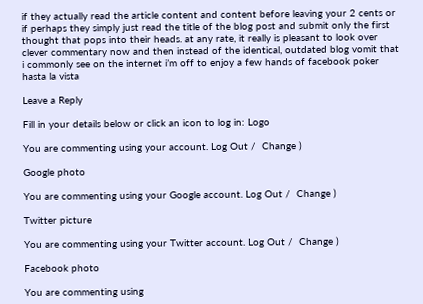if they actually read the article content and content before leaving your 2 cents or if perhaps they simply just read the title of the blog post and submit only the first thought that pops into their heads. at any rate, it really is pleasant to look over clever commentary now and then instead of the identical, outdated blog vomit that i commonly see on the internet i’m off to enjoy a few hands of facebook poker hasta la vista

Leave a Reply

Fill in your details below or click an icon to log in: Logo

You are commenting using your account. Log Out /  Change )

Google photo

You are commenting using your Google account. Log Out /  Change )

Twitter picture

You are commenting using your Twitter account. Log Out /  Change )

Facebook photo

You are commenting using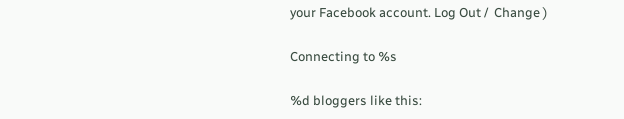your Facebook account. Log Out /  Change )

Connecting to %s

%d bloggers like this: